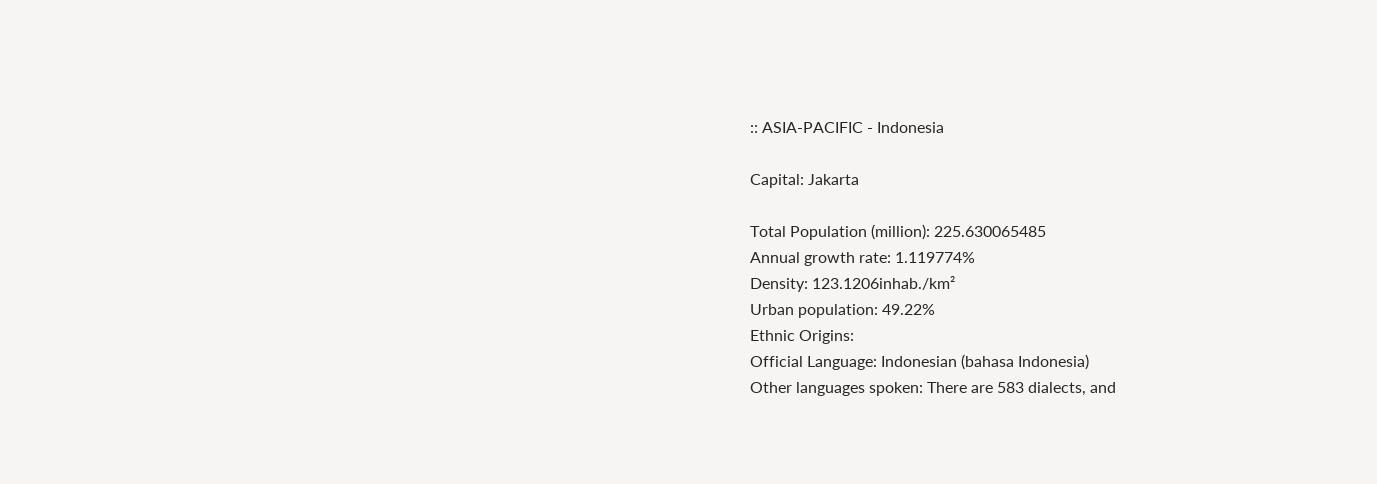:: ASIA-PACIFIC - Indonesia

Capital: Jakarta

Total Population (million): 225.630065485
Annual growth rate: 1.119774%
Density: 123.1206inhab./km²
Urban population: 49.22%
Ethnic Origins:
Official Language: Indonesian (bahasa Indonesia)
Other languages spoken: There are 583 dialects, and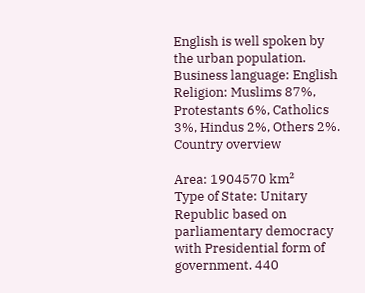English is well spoken by the urban population.
Business language: English
Religion: Muslims 87%, Protestants 6%, Catholics 3%, Hindus 2%, Others 2%.
Country overview

Area: 1904570 km²
Type of State: Unitary Republic based on parliamentary democracy with Presidential form of government. 440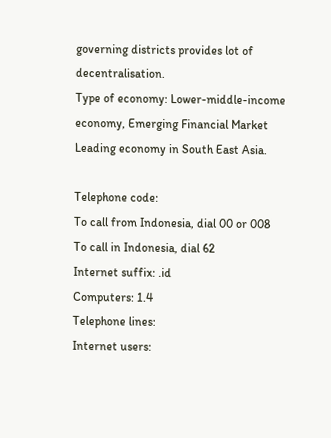governing districts provides lot of decentralisation.
Type of economy: Lower-middle-income economy, Emerging Financial Market
Leading economy in South East Asia.

Telephone code:
To call from Indonesia, dial 00 or 008
To call in Indonesia, dial 62
Internet suffix: .id
Computers: 1.4
Telephone lines:
Internet users: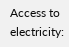Access to electricity: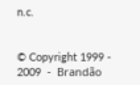n.c.


© Copyright 1999 - 2009  -  Brandão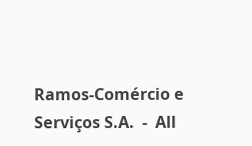Ramos-Comércio e Serviços S.A.  -  All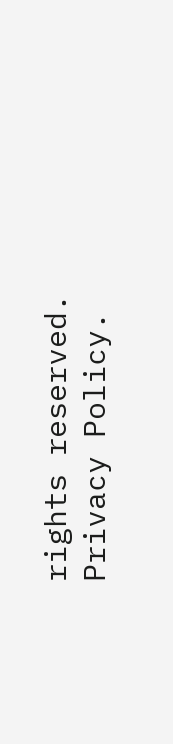rights reserved. Privacy Policy.